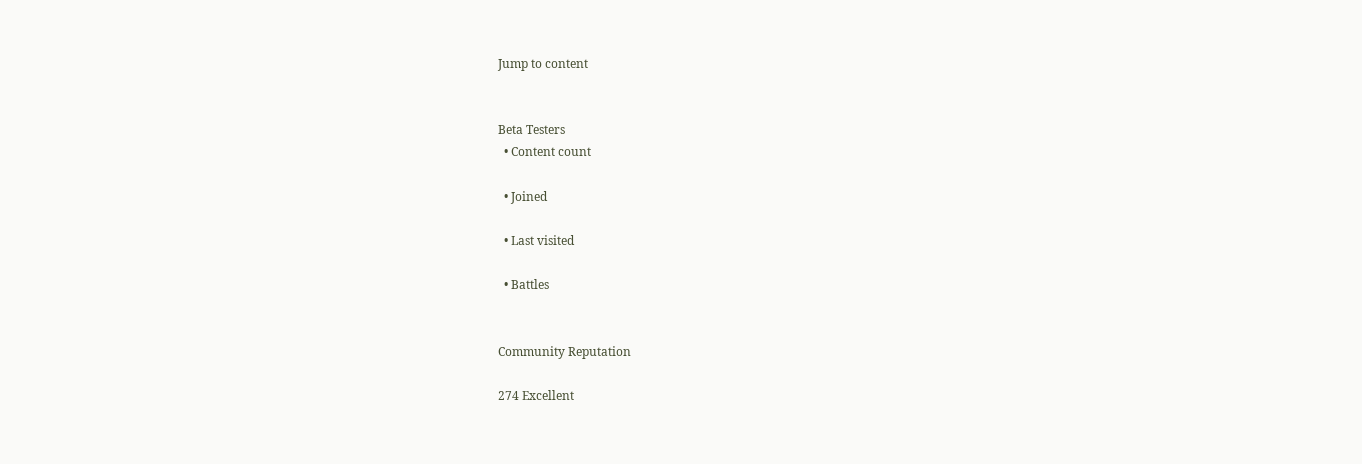Jump to content


Beta Testers
  • Content count

  • Joined

  • Last visited

  • Battles


Community Reputation

274 Excellent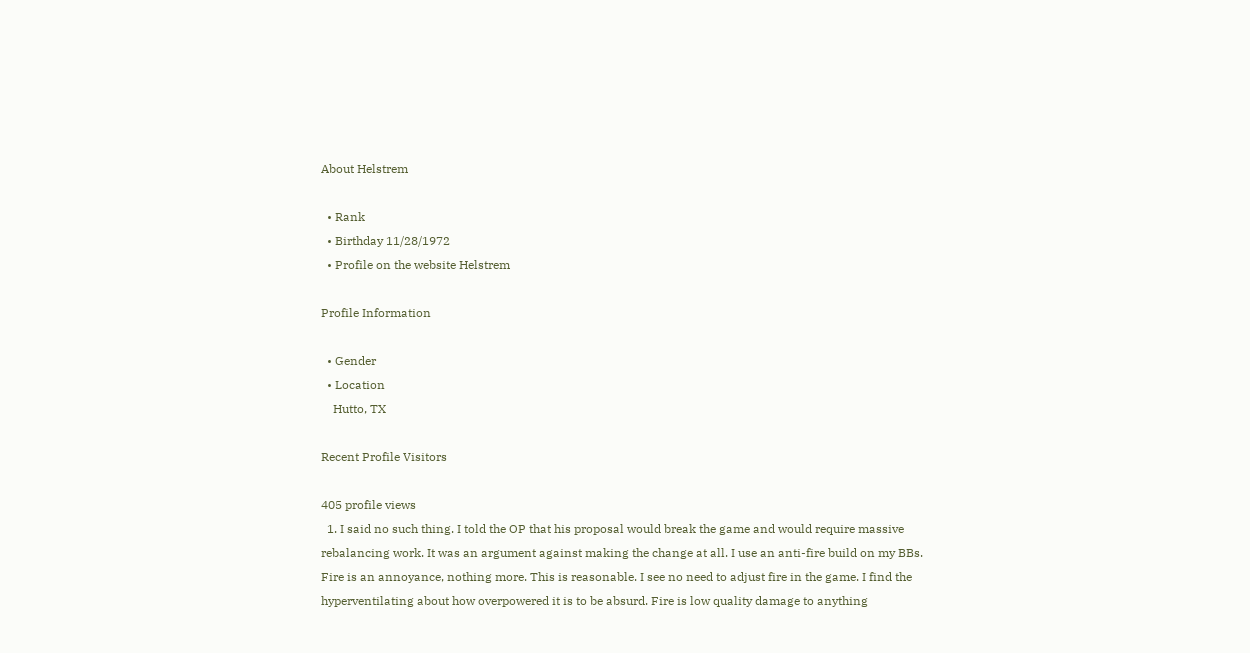About Helstrem

  • Rank
  • Birthday 11/28/1972
  • Profile on the website Helstrem

Profile Information

  • Gender
  • Location
    Hutto, TX

Recent Profile Visitors

405 profile views
  1. I said no such thing. I told the OP that his proposal would break the game and would require massive rebalancing work. It was an argument against making the change at all. I use an anti-fire build on my BBs. Fire is an annoyance, nothing more. This is reasonable. I see no need to adjust fire in the game. I find the hyperventilating about how overpowered it is to be absurd. Fire is low quality damage to anything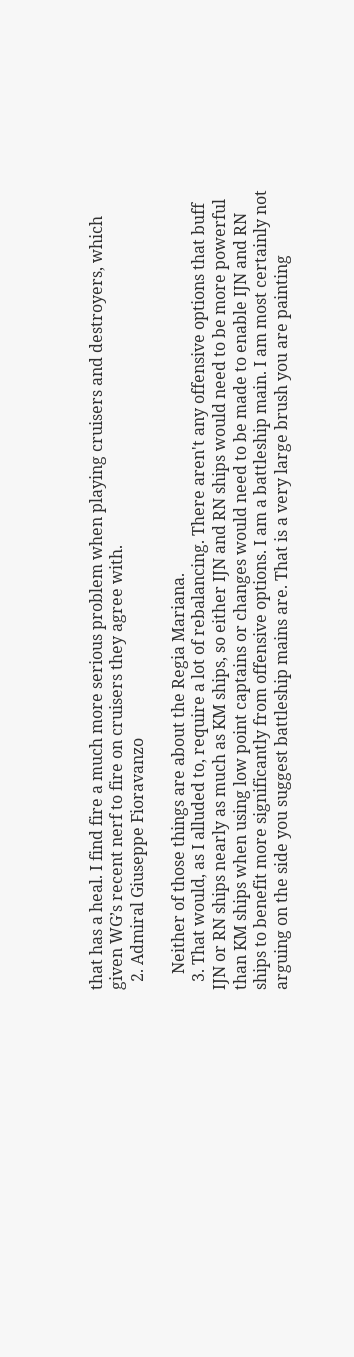that has a heal. I find fire a much more serious problem when playing cruisers and destroyers, which given WG’s recent nerf to fire on cruisers they agree with.
  2. Admiral Giuseppe Fioravanzo

    Neither of those things are about the Regia Mariana.
  3. That would, as I alluded to, require a lot of rebalancing. There aren't any offensive options that buff IJN or RN ships nearly as much as KM ships, so either IJN and RN ships would need to be more powerful than KM ships when using low point captains or changes would need to be made to enable IJN and RN ships to benefit more significantly from offensive options. I am a battleship main. I am most certainly not arguing on the side you suggest battleship mains are. That is a very large brush you are painting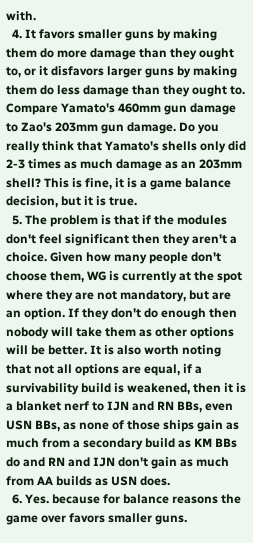with.
  4. It favors smaller guns by making them do more damage than they ought to, or it disfavors larger guns by making them do less damage than they ought to. Compare Yamato's 460mm gun damage to Zao's 203mm gun damage. Do you really think that Yamato's shells only did 2-3 times as much damage as an 203mm shell? This is fine, it is a game balance decision, but it is true.
  5. The problem is that if the modules don't feel significant then they aren't a choice. Given how many people don't choose them, WG is currently at the spot where they are not mandatory, but are an option. If they don't do enough then nobody will take them as other options will be better. It is also worth noting that not all options are equal, if a survivability build is weakened, then it is a blanket nerf to IJN and RN BBs, even USN BBs, as none of those ships gain as much from a secondary build as KM BBs do and RN and IJN don't gain as much from AA builds as USN does.
  6. Yes. because for balance reasons the game over favors smaller guns.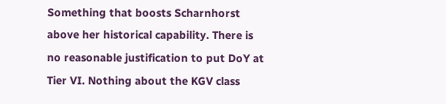Something that boosts Scharnhorst above her historical capability. There is no reasonable justification to put DoY at Tier VI. Nothing about the KGV class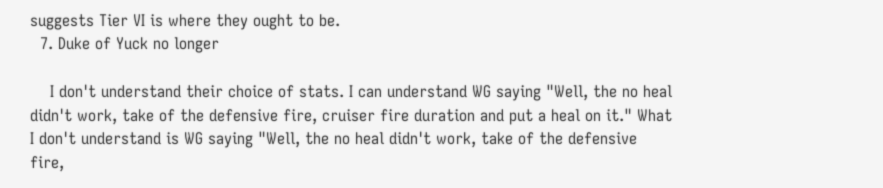suggests Tier VI is where they ought to be.
  7. Duke of Yuck no longer

    I don't understand their choice of stats. I can understand WG saying "Well, the no heal didn't work, take of the defensive fire, cruiser fire duration and put a heal on it." What I don't understand is WG saying "Well, the no heal didn't work, take of the defensive fire,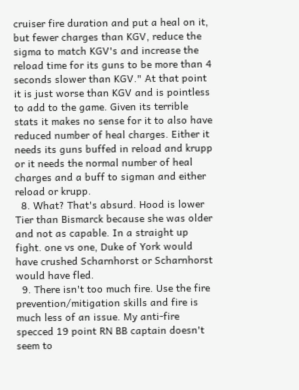cruiser fire duration and put a heal on it, but fewer charges than KGV, reduce the sigma to match KGV's and increase the reload time for its guns to be more than 4 seconds slower than KGV." At that point it is just worse than KGV and is pointless to add to the game. Given its terrible stats it makes no sense for it to also have reduced number of heal charges. Either it needs its guns buffed in reload and krupp or it needs the normal number of heal charges and a buff to sigman and either reload or krupp.
  8. What? That's absurd. Hood is lower Tier than Bismarck because she was older and not as capable. In a straight up fight. one vs one, Duke of York would have crushed Scharnhorst or Scharnhorst would have fled.
  9. There isn't too much fire. Use the fire prevention/mitigation skills and fire is much less of an issue. My anti-fire specced 19 point RN BB captain doesn't seem to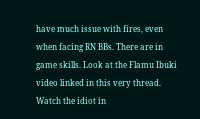have much issue with fires, even when facing RN BBs. There are in game skills. Look at the Flamu Ibuki video linked in this very thread. Watch the idiot in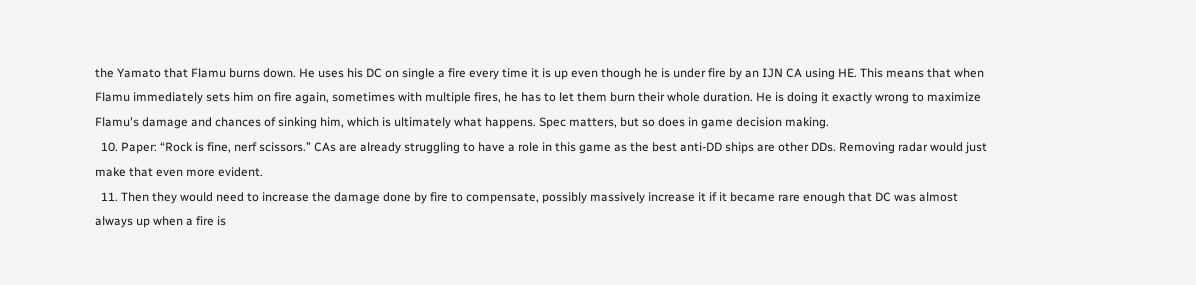the Yamato that Flamu burns down. He uses his DC on single a fire every time it is up even though he is under fire by an IJN CA using HE. This means that when Flamu immediately sets him on fire again, sometimes with multiple fires, he has to let them burn their whole duration. He is doing it exactly wrong to maximize Flamu's damage and chances of sinking him, which is ultimately what happens. Spec matters, but so does in game decision making.
  10. Paper: “Rock is fine, nerf scissors.” CAs are already struggling to have a role in this game as the best anti-DD ships are other DDs. Removing radar would just make that even more evident.
  11. Then they would need to increase the damage done by fire to compensate, possibly massively increase it if it became rare enough that DC was almost always up when a fire is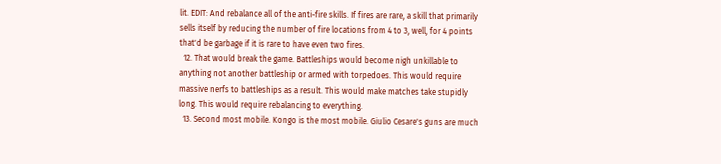lit. EDIT: And rebalance all of the anti-fire skills. If fires are rare, a skill that primarily sells itself by reducing the number of fire locations from 4 to 3, well, for 4 points that'd be garbage if it is rare to have even two fires.
  12. That would break the game. Battleships would become nigh unkillable to anything not another battleship or armed with torpedoes. This would require massive nerfs to battleships as a result. This would make matches take stupidly long. This would require rebalancing to everything.
  13. Second most mobile. Kongo is the most mobile. Giulio Cesare's guns are much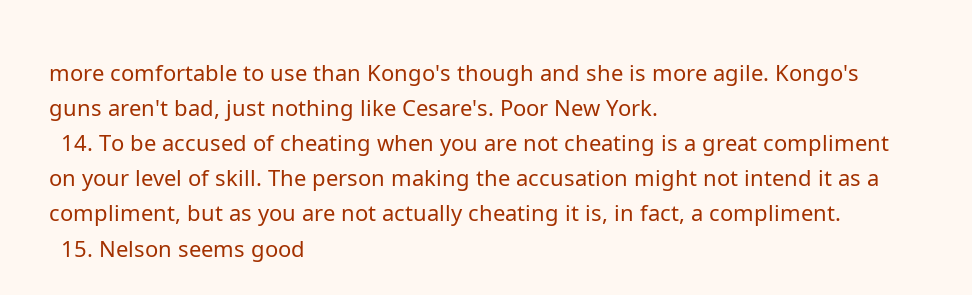more comfortable to use than Kongo's though and she is more agile. Kongo's guns aren't bad, just nothing like Cesare's. Poor New York.
  14. To be accused of cheating when you are not cheating is a great compliment on your level of skill. The person making the accusation might not intend it as a compliment, but as you are not actually cheating it is, in fact, a compliment.
  15. Nelson seems good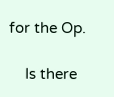for the Op.

    Is there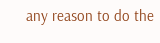any reason to do the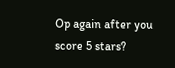Op again after you score 5 stars?